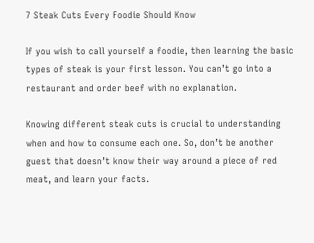7 Steak Cuts Every Foodie Should Know

If you wish to call yourself a foodie, then learning the basic types of steak is your first lesson. You can’t go into a restaurant and order beef with no explanation.

Knowing different steak cuts is crucial to understanding when and how to consume each one. So, don’t be another guest that doesn’t know their way around a piece of red meat, and learn your facts.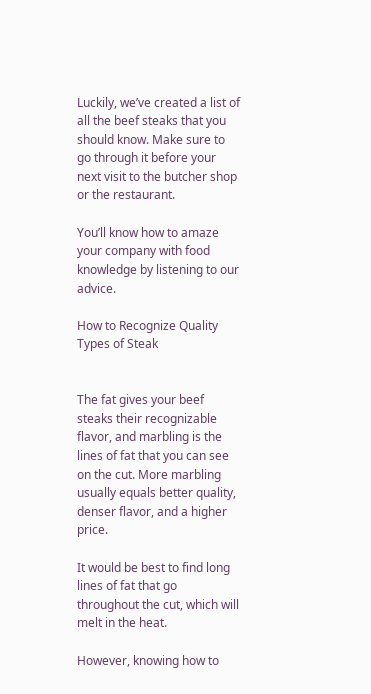Luckily, we’ve created a list of all the beef steaks that you should know. Make sure to go through it before your next visit to the butcher shop or the restaurant.

You’ll know how to amaze your company with food knowledge by listening to our advice.

How to Recognize Quality Types of Steak


The fat gives your beef steaks their recognizable flavor, and marbling is the lines of fat that you can see on the cut. More marbling usually equals better quality, denser flavor, and a higher price.

It would be best to find long lines of fat that go throughout the cut, which will melt in the heat.

However, knowing how to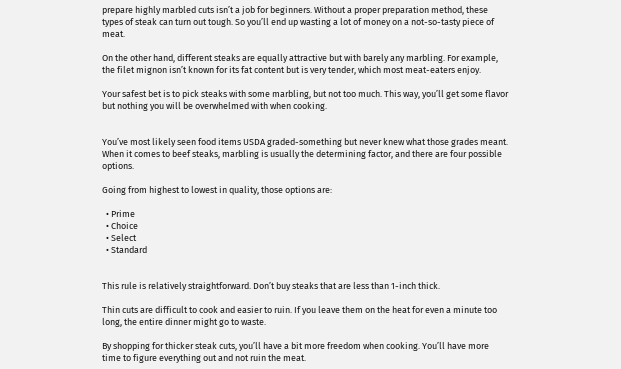prepare highly marbled cuts isn’t a job for beginners. Without a proper preparation method, these types of steak can turn out tough. So you’ll end up wasting a lot of money on a not-so-tasty piece of meat.

On the other hand, different steaks are equally attractive but with barely any marbling. For example, the filet mignon isn’t known for its fat content but is very tender, which most meat-eaters enjoy.

Your safest bet is to pick steaks with some marbling, but not too much. This way, you’ll get some flavor but nothing you will be overwhelmed with when cooking.


You’ve most likely seen food items USDA graded-something but never knew what those grades meant. When it comes to beef steaks, marbling is usually the determining factor, and there are four possible options.

Going from highest to lowest in quality, those options are:

  • Prime
  • Choice
  • Select
  • Standard


This rule is relatively straightforward. Don’t buy steaks that are less than 1-inch thick.

Thin cuts are difficult to cook and easier to ruin. If you leave them on the heat for even a minute too long, the entire dinner might go to waste.

By shopping for thicker steak cuts, you’ll have a bit more freedom when cooking. You’ll have more time to figure everything out and not ruin the meat.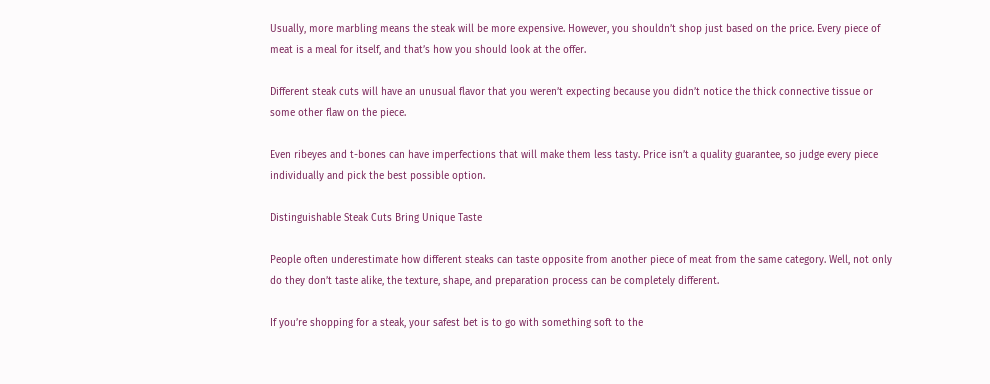Usually, more marbling means the steak will be more expensive. However, you shouldn’t shop just based on the price. Every piece of meat is a meal for itself, and that’s how you should look at the offer.

Different steak cuts will have an unusual flavor that you weren’t expecting because you didn’t notice the thick connective tissue or some other flaw on the piece.

Even ribeyes and t-bones can have imperfections that will make them less tasty. Price isn’t a quality guarantee, so judge every piece individually and pick the best possible option.

Distinguishable Steak Cuts Bring Unique Taste

People often underestimate how different steaks can taste opposite from another piece of meat from the same category. Well, not only do they don’t taste alike, the texture, shape, and preparation process can be completely different.

If you’re shopping for a steak, your safest bet is to go with something soft to the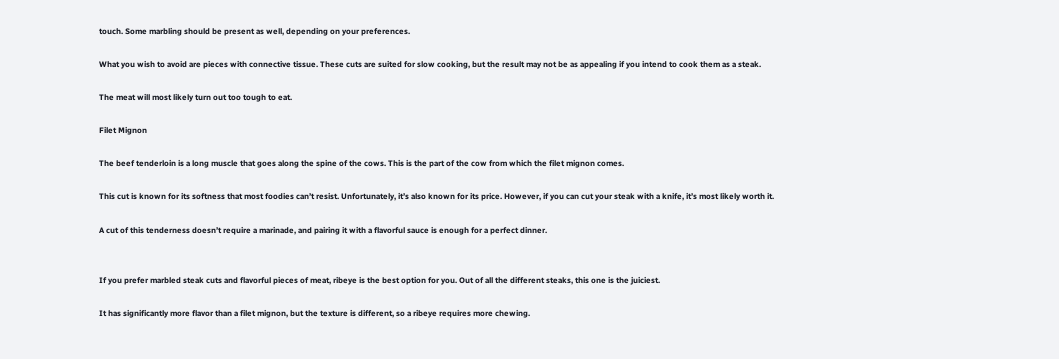touch. Some marbling should be present as well, depending on your preferences.

What you wish to avoid are pieces with connective tissue. These cuts are suited for slow cooking, but the result may not be as appealing if you intend to cook them as a steak.

The meat will most likely turn out too tough to eat.

Filet Mignon

The beef tenderloin is a long muscle that goes along the spine of the cows. This is the part of the cow from which the filet mignon comes.

This cut is known for its softness that most foodies can’t resist. Unfortunately, it’s also known for its price. However, if you can cut your steak with a knife, it’s most likely worth it.

A cut of this tenderness doesn’t require a marinade, and pairing it with a flavorful sauce is enough for a perfect dinner.


If you prefer marbled steak cuts and flavorful pieces of meat, ribeye is the best option for you. Out of all the different steaks, this one is the juiciest.

It has significantly more flavor than a filet mignon, but the texture is different, so a ribeye requires more chewing.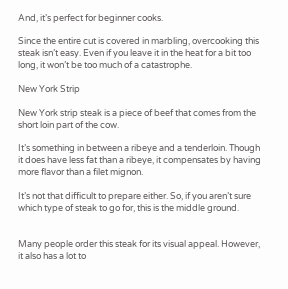And, it’s perfect for beginner cooks.

Since the entire cut is covered in marbling, overcooking this steak isn’t easy. Even if you leave it in the heat for a bit too long, it won’t be too much of a catastrophe.

New York Strip

New York strip steak is a piece of beef that comes from the short loin part of the cow.

It’s something in between a ribeye and a tenderloin. Though it does have less fat than a ribeye, it compensates by having more flavor than a filet mignon.

It’s not that difficult to prepare either. So, if you aren’t sure which type of steak to go for, this is the middle ground.


Many people order this steak for its visual appeal. However, it also has a lot to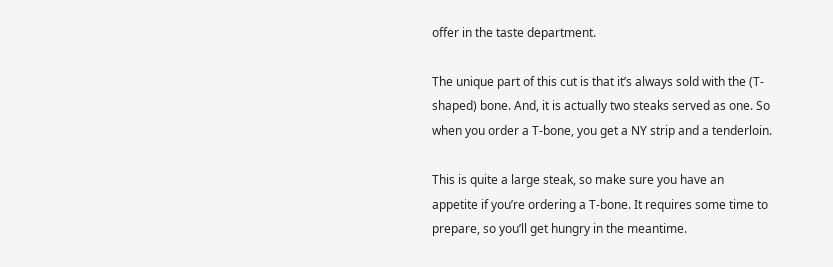offer in the taste department.

The unique part of this cut is that it’s always sold with the (T-shaped) bone. And, it is actually two steaks served as one. So when you order a T-bone, you get a NY strip and a tenderloin.

This is quite a large steak, so make sure you have an appetite if you’re ordering a T-bone. It requires some time to prepare, so you’ll get hungry in the meantime.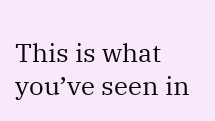This is what you’ve seen in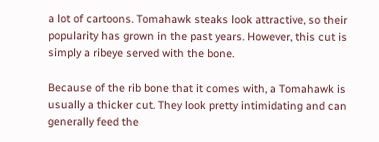a lot of cartoons. Tomahawk steaks look attractive, so their popularity has grown in the past years. However, this cut is simply a ribeye served with the bone.

Because of the rib bone that it comes with, a Tomahawk is usually a thicker cut. They look pretty intimidating and can generally feed the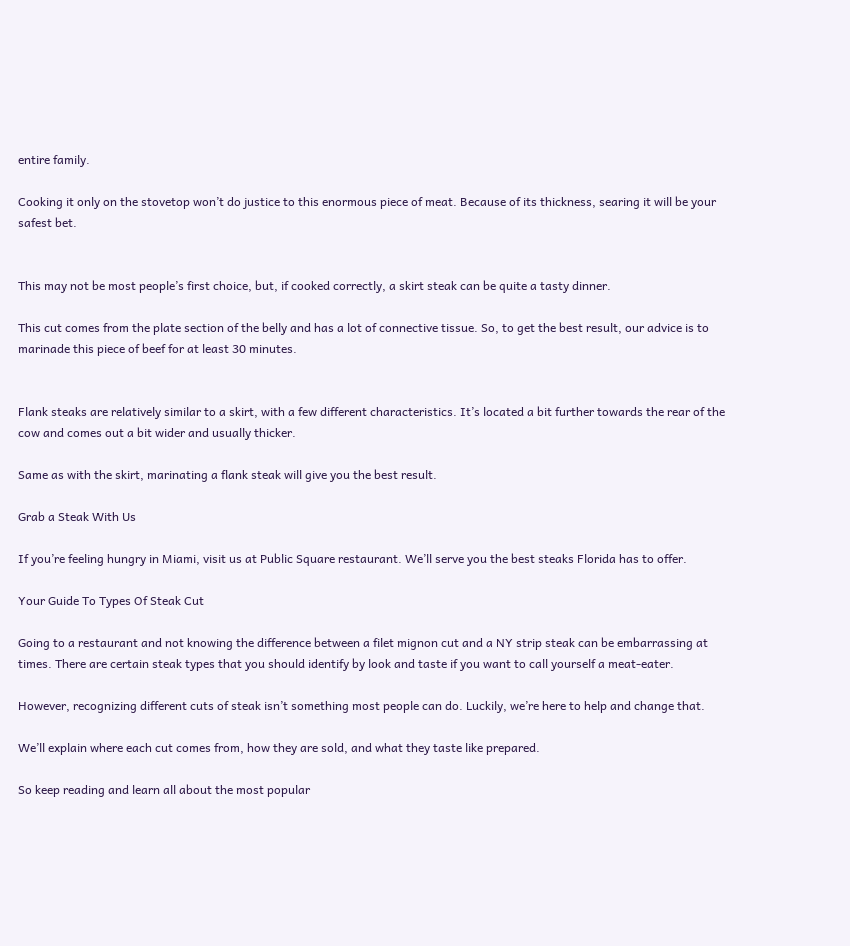entire family.

Cooking it only on the stovetop won’t do justice to this enormous piece of meat. Because of its thickness, searing it will be your safest bet.


This may not be most people’s first choice, but, if cooked correctly, a skirt steak can be quite a tasty dinner.

This cut comes from the plate section of the belly and has a lot of connective tissue. So, to get the best result, our advice is to marinade this piece of beef for at least 30 minutes.


Flank steaks are relatively similar to a skirt, with a few different characteristics. It’s located a bit further towards the rear of the cow and comes out a bit wider and usually thicker.

Same as with the skirt, marinating a flank steak will give you the best result.

Grab a Steak With Us

If you’re feeling hungry in Miami, visit us at Public Square restaurant. We’ll serve you the best steaks Florida has to offer.

Your Guide To Types Of Steak Cut

Going to a restaurant and not knowing the difference between a filet mignon cut and a NY strip steak can be embarrassing at times. There are certain steak types that you should identify by look and taste if you want to call yourself a meat-eater.

However, recognizing different cuts of steak isn’t something most people can do. Luckily, we’re here to help and change that.

We’ll explain where each cut comes from, how they are sold, and what they taste like prepared.

So keep reading and learn all about the most popular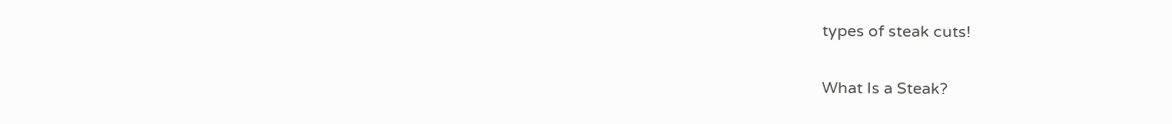types of steak cuts!

What Is a Steak?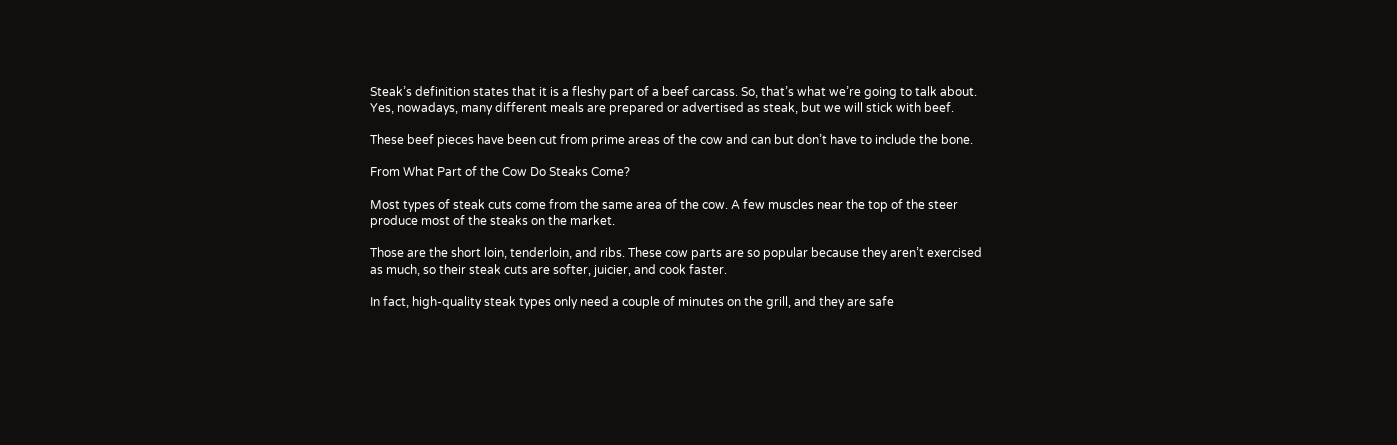Steak’s definition states that it is a fleshy part of a beef carcass. So, that’s what we’re going to talk about. Yes, nowadays, many different meals are prepared or advertised as steak, but we will stick with beef.

These beef pieces have been cut from prime areas of the cow and can but don’t have to include the bone.

From What Part of the Cow Do Steaks Come?

Most types of steak cuts come from the same area of the cow. A few muscles near the top of the steer produce most of the steaks on the market.

Those are the short loin, tenderloin, and ribs. These cow parts are so popular because they aren’t exercised as much, so their steak cuts are softer, juicier, and cook faster.

In fact, high-quality steak types only need a couple of minutes on the grill, and they are safe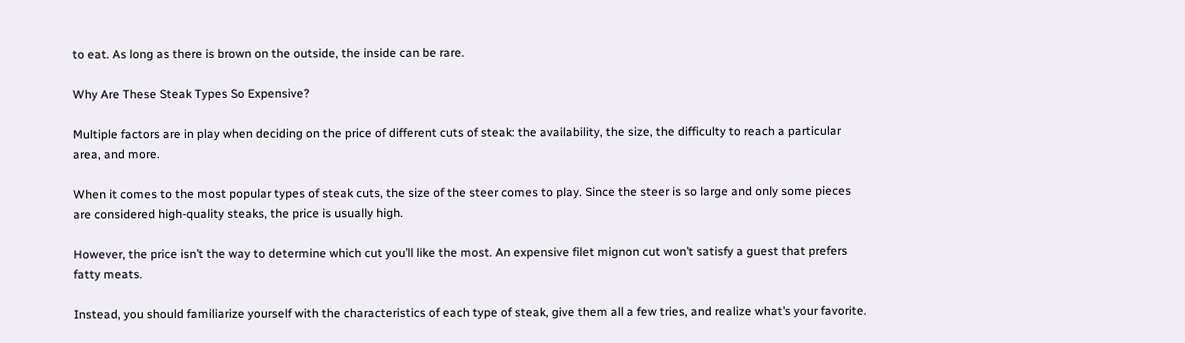to eat. As long as there is brown on the outside, the inside can be rare.

Why Are These Steak Types So Expensive?

Multiple factors are in play when deciding on the price of different cuts of steak: the availability, the size, the difficulty to reach a particular area, and more.

When it comes to the most popular types of steak cuts, the size of the steer comes to play. Since the steer is so large and only some pieces are considered high-quality steaks, the price is usually high.

However, the price isn’t the way to determine which cut you’ll like the most. An expensive filet mignon cut won’t satisfy a guest that prefers fatty meats.

Instead, you should familiarize yourself with the characteristics of each type of steak, give them all a few tries, and realize what’s your favorite.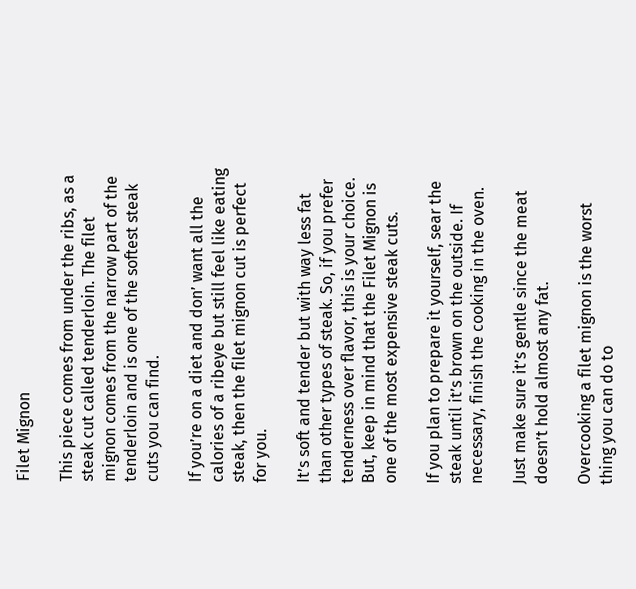Filet Mignon

This piece comes from under the ribs, as a steak cut called tenderloin. The filet mignon comes from the narrow part of the tenderloin and is one of the softest steak cuts you can find.

If you’re on a diet and don’ want all the calories of a ribeye but still feel like eating steak, then the filet mignon cut is perfect for you.

It’s soft and tender but with way less fat than other types of steak. So, if you prefer tenderness over flavor, this is your choice. But, keep in mind that the Filet Mignon is one of the most expensive steak cuts.

If you plan to prepare it yourself, sear the steak until it’s brown on the outside. If necessary, finish the cooking in the oven.

Just make sure it’s gentle since the meat doesn’t hold almost any fat.

Overcooking a filet mignon is the worst thing you can do to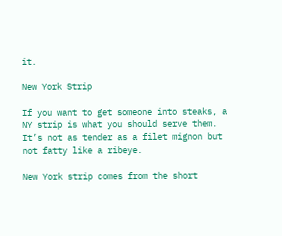it.

New York Strip

If you want to get someone into steaks, a NY strip is what you should serve them. It’s not as tender as a filet mignon but not fatty like a ribeye.

New York strip comes from the short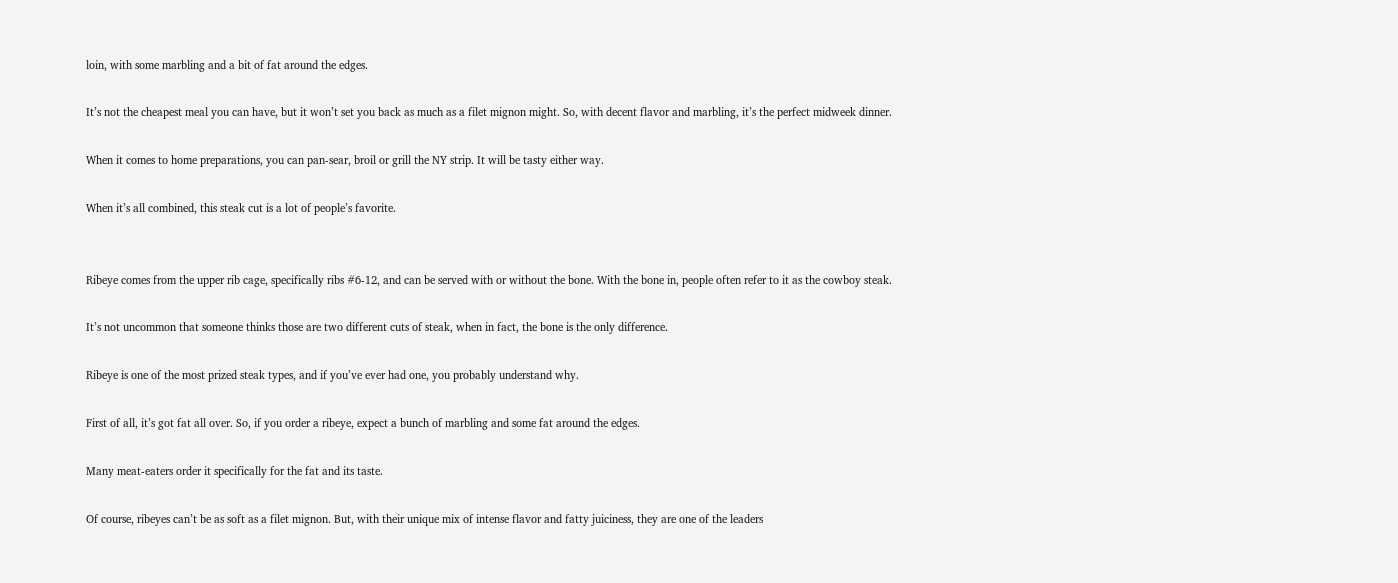loin, with some marbling and a bit of fat around the edges.

It’s not the cheapest meal you can have, but it won’t set you back as much as a filet mignon might. So, with decent flavor and marbling, it’s the perfect midweek dinner.

When it comes to home preparations, you can pan-sear, broil or grill the NY strip. It will be tasty either way.

When it’s all combined, this steak cut is a lot of people’s favorite.


Ribeye comes from the upper rib cage, specifically ribs #6-12, and can be served with or without the bone. With the bone in, people often refer to it as the cowboy steak.

It’s not uncommon that someone thinks those are two different cuts of steak, when in fact, the bone is the only difference.

Ribeye is one of the most prized steak types, and if you’ve ever had one, you probably understand why.

First of all, it’s got fat all over. So, if you order a ribeye, expect a bunch of marbling and some fat around the edges.

Many meat-eaters order it specifically for the fat and its taste.

Of course, ribeyes can’t be as soft as a filet mignon. But, with their unique mix of intense flavor and fatty juiciness, they are one of the leaders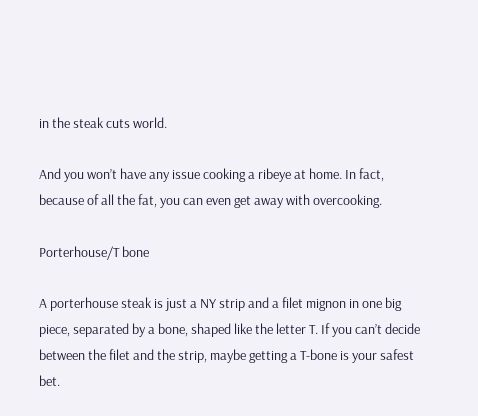in the steak cuts world.

And you won’t have any issue cooking a ribeye at home. In fact, because of all the fat, you can even get away with overcooking.

Porterhouse/T bone

A porterhouse steak is just a NY strip and a filet mignon in one big piece, separated by a bone, shaped like the letter T. If you can’t decide between the filet and the strip, maybe getting a T-bone is your safest bet.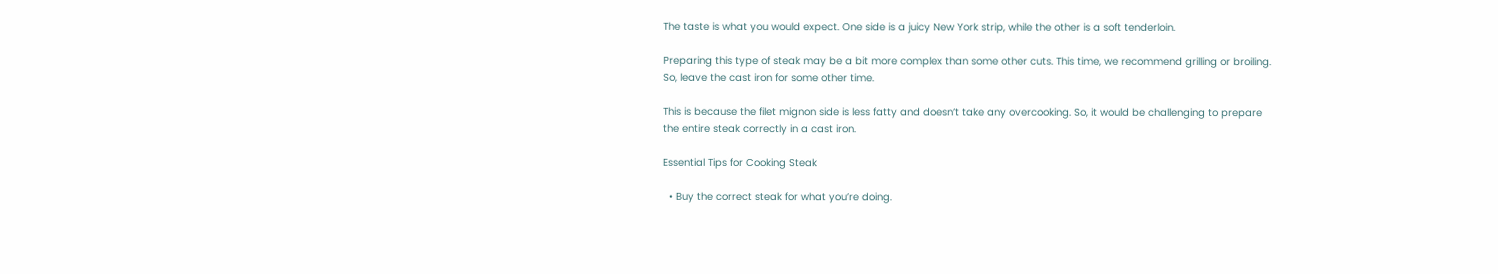The taste is what you would expect. One side is a juicy New York strip, while the other is a soft tenderloin.

Preparing this type of steak may be a bit more complex than some other cuts. This time, we recommend grilling or broiling. So, leave the cast iron for some other time.

This is because the filet mignon side is less fatty and doesn’t take any overcooking. So, it would be challenging to prepare the entire steak correctly in a cast iron.

Essential Tips for Cooking Steak

  • Buy the correct steak for what you’re doing.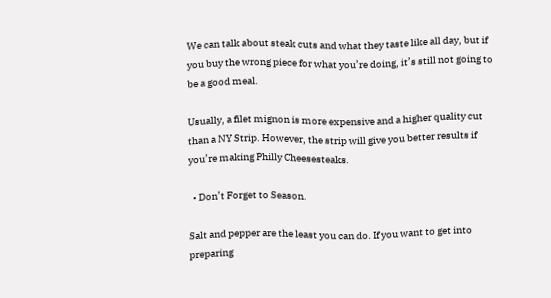We can talk about steak cuts and what they taste like all day, but if you buy the wrong piece for what you’re doing, it’s still not going to be a good meal.

Usually, a filet mignon is more expensive and a higher quality cut than a NY Strip. However, the strip will give you better results if you’re making Philly Cheesesteaks.

  • Don’t Forget to Season.

Salt and pepper are the least you can do. If you want to get into preparing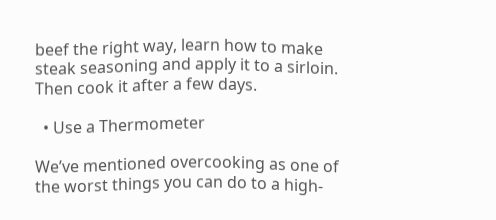beef the right way, learn how to make steak seasoning and apply it to a sirloin. Then cook it after a few days.

  • Use a Thermometer

We’ve mentioned overcooking as one of the worst things you can do to a high-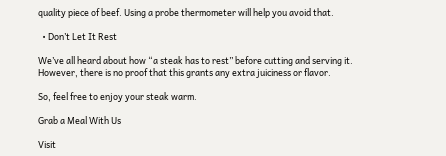quality piece of beef. Using a probe thermometer will help you avoid that.

  • Don’t Let It Rest

We’ve all heard about how “a steak has to rest” before cutting and serving it. However, there is no proof that this grants any extra juiciness or flavor.

So, feel free to enjoy your steak warm.

Grab a Meal With Us

Visit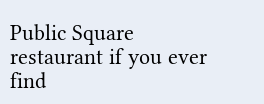Public Square restaurant if you ever find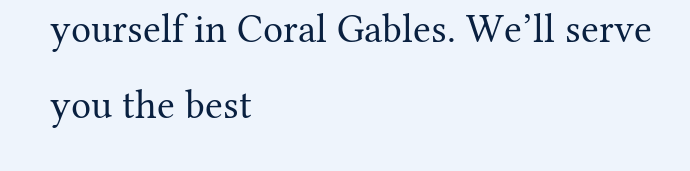yourself in Coral Gables. We’ll serve you the best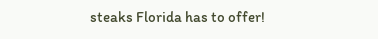steaks Florida has to offer!